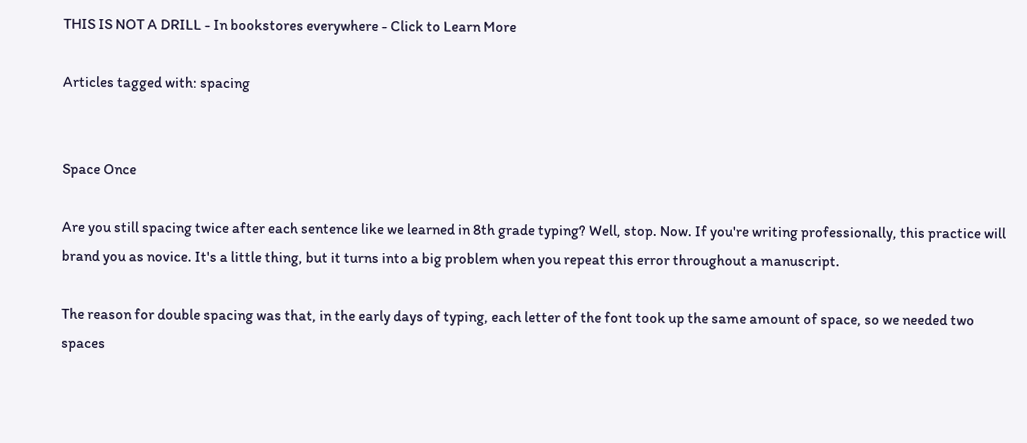THIS IS NOT A DRILL - In bookstores everywhere - Click to Learn More

Articles tagged with: spacing


Space Once

Are you still spacing twice after each sentence like we learned in 8th grade typing? Well, stop. Now. If you're writing professionally, this practice will brand you as novice. It's a little thing, but it turns into a big problem when you repeat this error throughout a manuscript.

The reason for double spacing was that, in the early days of typing, each letter of the font took up the same amount of space, so we needed two spaces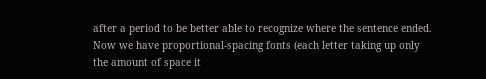after a period to be better able to recognize where the sentence ended. Now we have proportional-spacing fonts (each letter taking up only the amount of space it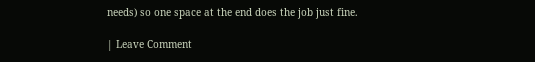needs) so one space at the end does the job just fine.

| Leave Comment